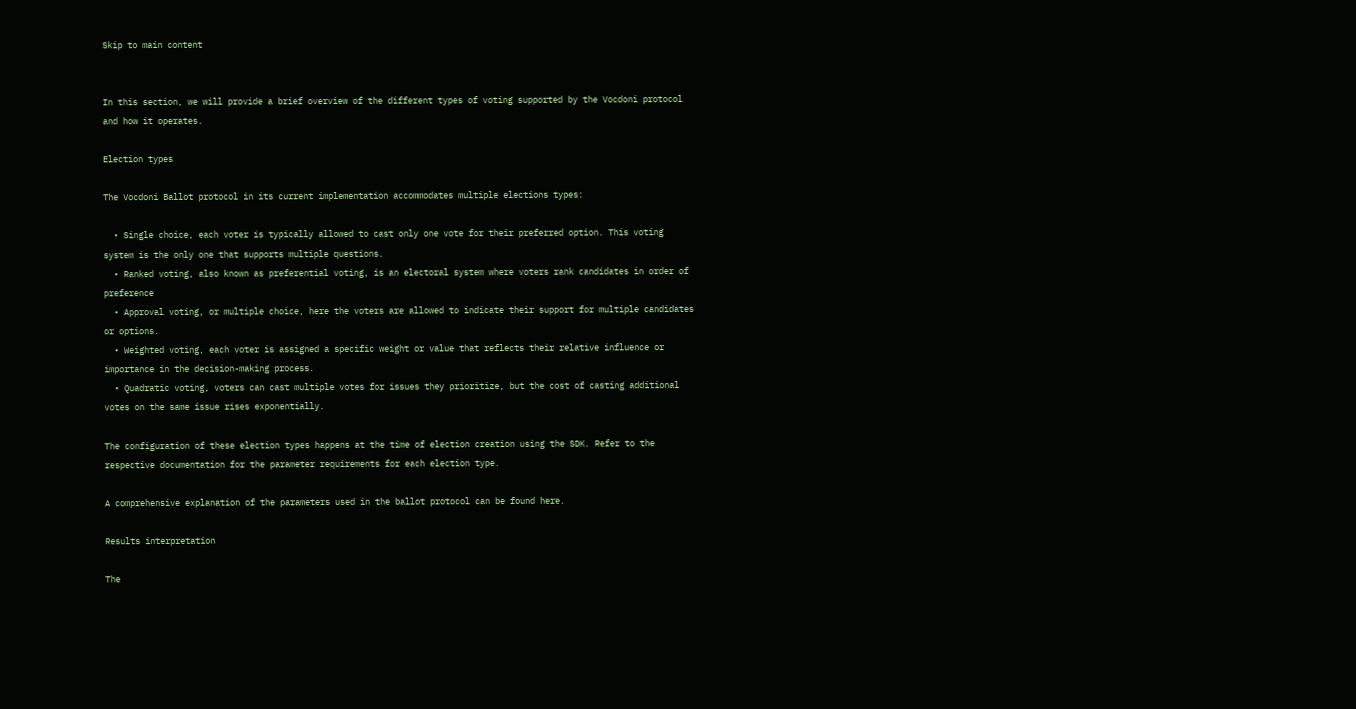Skip to main content


In this section, we will provide a brief overview of the different types of voting supported by the Vocdoni protocol and how it operates.

Election types

The Vocdoni Ballot protocol in its current implementation accommodates multiple elections types:

  • Single choice, each voter is typically allowed to cast only one vote for their preferred option. This voting system is the only one that supports multiple questions.
  • Ranked voting, also known as preferential voting, is an electoral system where voters rank candidates in order of preference
  • Approval voting, or multiple choice, here the voters are allowed to indicate their support for multiple candidates or options.
  • Weighted voting, each voter is assigned a specific weight or value that reflects their relative influence or importance in the decision-making process.
  • Quadratic voting, voters can cast multiple votes for issues they prioritize, but the cost of casting additional votes on the same issue rises exponentially.

The configuration of these election types happens at the time of election creation using the SDK. Refer to the respective documentation for the parameter requirements for each election type.

A comprehensive explanation of the parameters used in the ballot protocol can be found here.

Results interpretation

The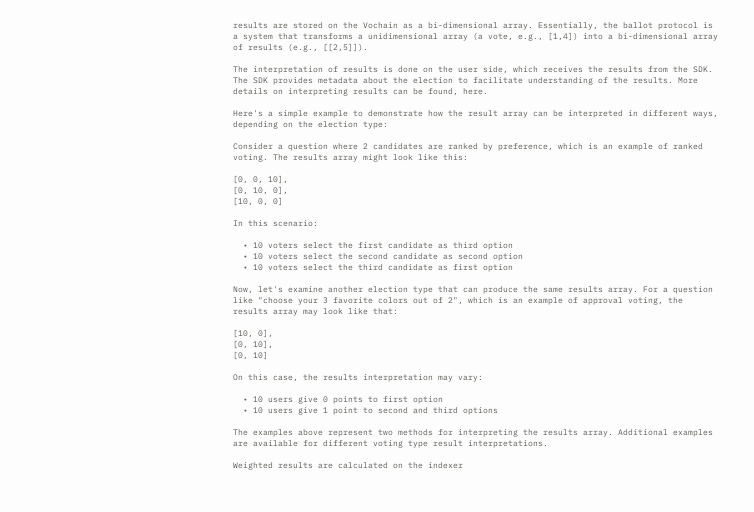results are stored on the Vochain as a bi-dimensional array. Essentially, the ballot protocol is a system that transforms a unidimensional array (a vote, e.g., [1,4]) into a bi-dimensional array of results (e.g., [[2,5]]).

The interpretation of results is done on the user side, which receives the results from the SDK. The SDK provides metadata about the election to facilitate understanding of the results. More details on interpreting results can be found, here.

Here's a simple example to demonstrate how the result array can be interpreted in different ways, depending on the election type:

Consider a question where 2 candidates are ranked by preference, which is an example of ranked voting. The results array might look like this:

[0, 0, 10],
[0, 10, 0],
[10, 0, 0]

In this scenario:

  • 10 voters select the first candidate as third option
  • 10 voters select the second candidate as second option
  • 10 voters select the third candidate as first option

Now, let's examine another election type that can produce the same results array. For a question like "choose your 3 favorite colors out of 2", which is an example of approval voting, the results array may look like that:

[10, 0],
[0, 10],
[0, 10]

On this case, the results interpretation may vary:

  • 10 users give 0 points to first option
  • 10 users give 1 point to second and third options

The examples above represent two methods for interpreting the results array. Additional examples are available for different voting type result interpretations.

Weighted results are calculated on the indexer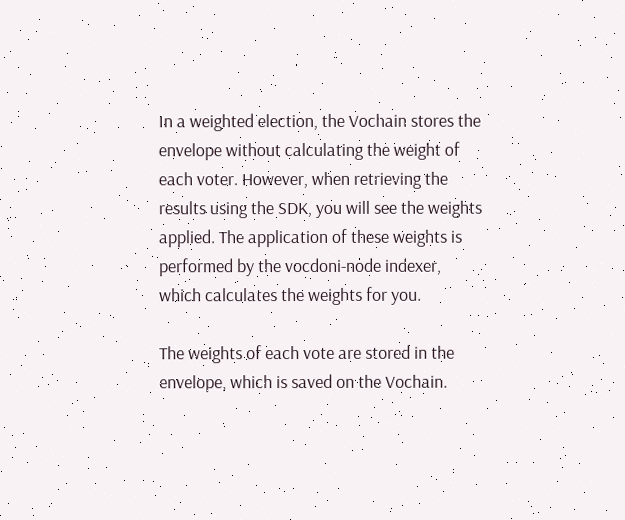In a weighted election, the Vochain stores the envelope without calculating the weight of each voter. However, when retrieving the results using the SDK, you will see the weights applied. The application of these weights is performed by the vocdoni-node indexer, which calculates the weights for you.

The weights of each vote are stored in the envelope, which is saved on the Vochain.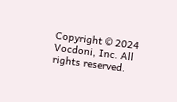Copyright © 2024 Vocdoni, Inc. All rights reserved.